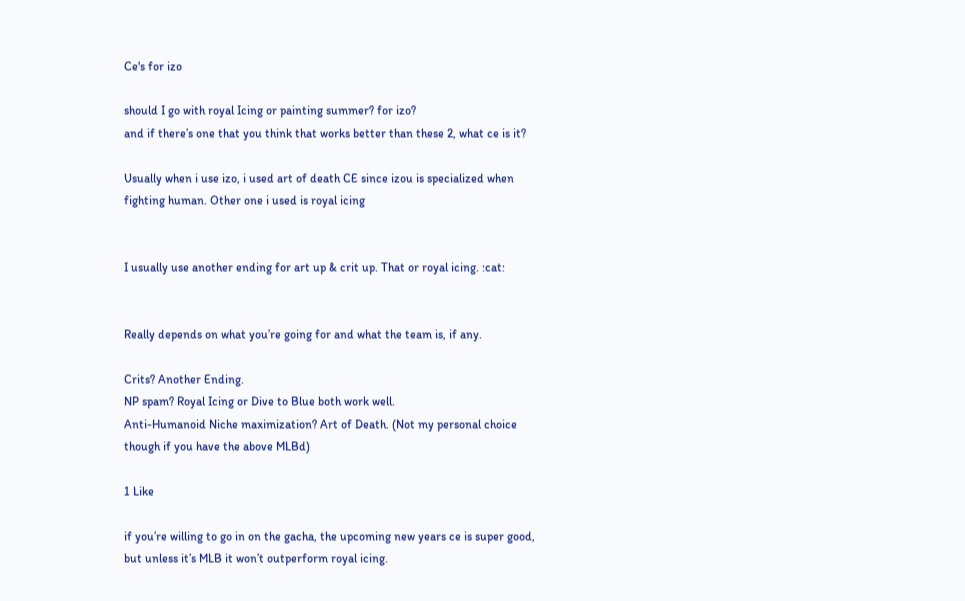Ce's for izo

should I go with royal Icing or painting summer? for izo?
and if there’s one that you think that works better than these 2, what ce is it?

Usually when i use izo, i used art of death CE since izou is specialized when fighting human. Other one i used is royal icing


I usually use another ending for art up & crit up. That or royal icing. :cat:


Really depends on what you’re going for and what the team is, if any.

Crits? Another Ending.
NP spam? Royal Icing or Dive to Blue both work well.
Anti-Humanoid Niche maximization? Art of Death. (Not my personal choice though if you have the above MLBd)

1 Like

if you’re willing to go in on the gacha, the upcoming new years ce is super good, but unless it’s MLB it won’t outperform royal icing.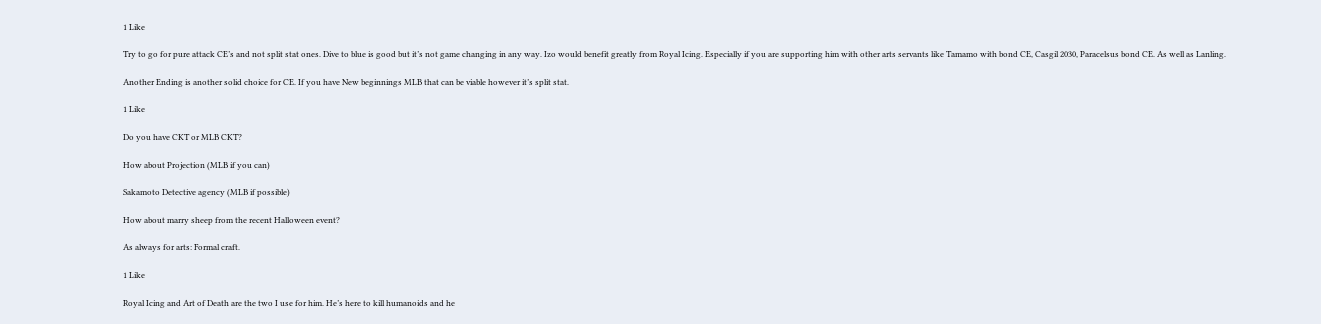1 Like

Try to go for pure attack CE’s and not split stat ones. Dive to blue is good but it’s not game changing in any way. Izo would benefit greatly from Royal Icing. Especially if you are supporting him with other arts servants like Tamamo with bond CE, Casgil 2030, Paracelsus bond CE. As well as Lanling.

Another Ending is another solid choice for CE. If you have New beginnings MLB that can be viable however it’s split stat.

1 Like

Do you have CKT or MLB CKT?

How about Projection (MLB if you can)

Sakamoto Detective agency (MLB if possible)

How about marry sheep from the recent Halloween event?

As always for arts: Formal craft.

1 Like

Royal Icing and Art of Death are the two I use for him. He’s here to kill humanoids and he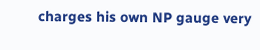charges his own NP gauge very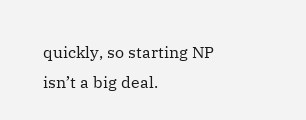quickly, so starting NP isn’t a big deal.